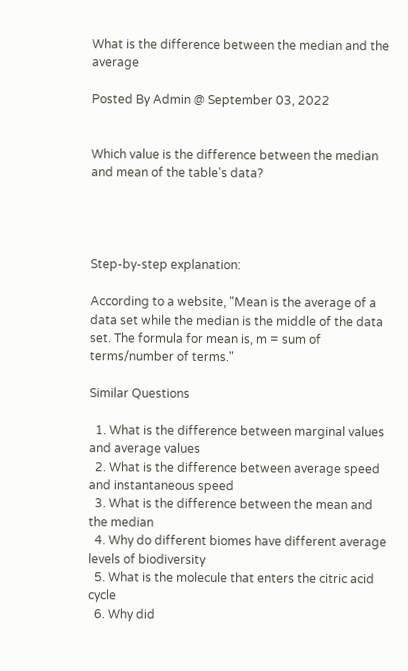What is the difference between the median and the average

Posted By Admin @ September 03, 2022


Which value is the difference between the median and mean of the table's data?




Step-by-step explanation:

According to a website, "Mean is the average of a data set while the median is the middle of the data set. The formula for mean is, m = sum of terms/number of terms."

Similar Questions

  1. What is the difference between marginal values and average values
  2. What is the difference between average speed and instantaneous speed
  3. What is the difference between the mean and the median
  4. Why do different biomes have different average levels of biodiversity
  5. What is the molecule that enters the citric acid cycle
  6. Why did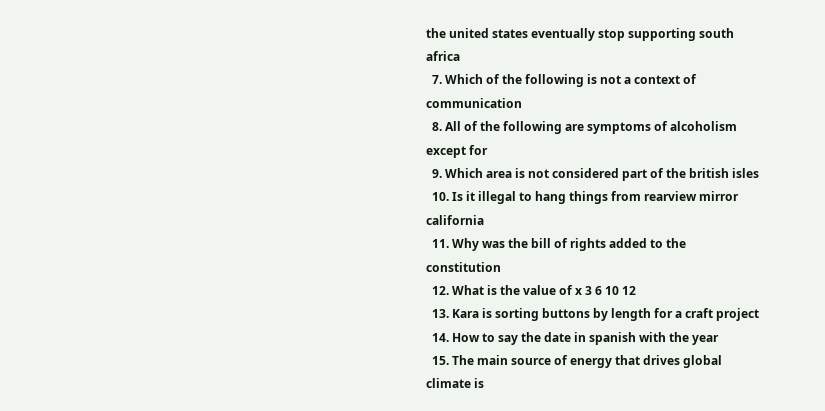the united states eventually stop supporting south africa
  7. Which of the following is not a context of communication
  8. All of the following are symptoms of alcoholism except for
  9. Which area is not considered part of the british isles
  10. Is it illegal to hang things from rearview mirror california
  11. Why was the bill of rights added to the constitution
  12. What is the value of x 3 6 10 12
  13. Kara is sorting buttons by length for a craft project
  14. How to say the date in spanish with the year
  15. The main source of energy that drives global climate is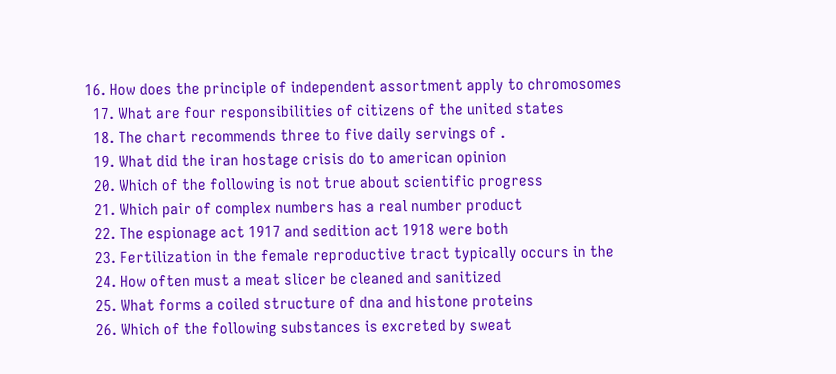16. How does the principle of independent assortment apply to chromosomes
  17. What are four responsibilities of citizens of the united states
  18. The chart recommends three to five daily servings of .
  19. What did the iran hostage crisis do to american opinion
  20. Which of the following is not true about scientific progress
  21. Which pair of complex numbers has a real number product
  22. The espionage act 1917 and sedition act 1918 were both
  23. Fertilization in the female reproductive tract typically occurs in the
  24. How often must a meat slicer be cleaned and sanitized
  25. What forms a coiled structure of dna and histone proteins
  26. Which of the following substances is excreted by sweat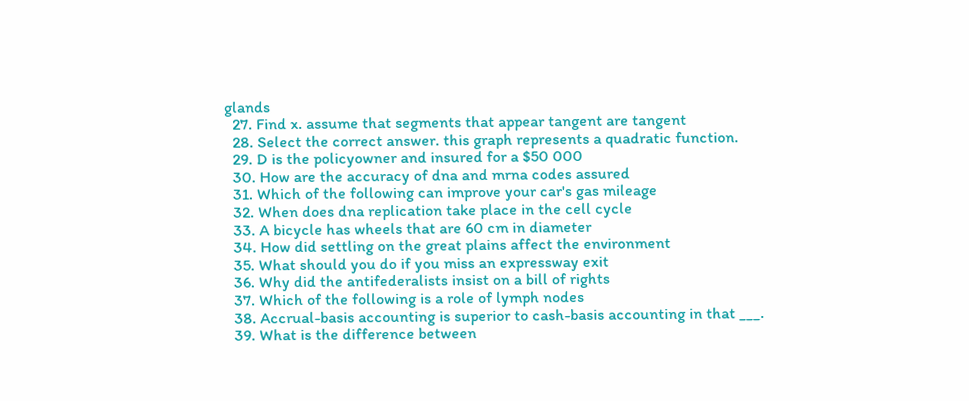glands
  27. Find x. assume that segments that appear tangent are tangent
  28. Select the correct answer. this graph represents a quadratic function.
  29. D is the policyowner and insured for a $50 000
  30. How are the accuracy of dna and mrna codes assured
  31. Which of the following can improve your car's gas mileage
  32. When does dna replication take place in the cell cycle
  33. A bicycle has wheels that are 60 cm in diameter
  34. How did settling on the great plains affect the environment
  35. What should you do if you miss an expressway exit
  36. Why did the antifederalists insist on a bill of rights
  37. Which of the following is a role of lymph nodes
  38. Accrual-basis accounting is superior to cash-basis accounting in that ___.
  39. What is the difference between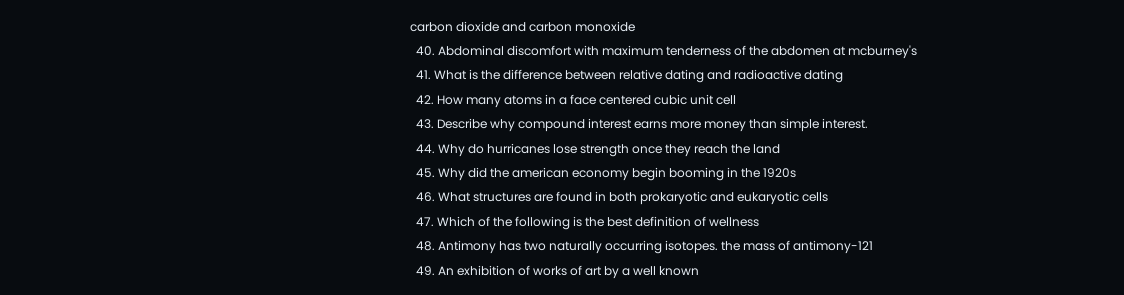carbon dioxide and carbon monoxide
  40. Abdominal discomfort with maximum tenderness of the abdomen at mcburney's
  41. What is the difference between relative dating and radioactive dating
  42. How many atoms in a face centered cubic unit cell
  43. Describe why compound interest earns more money than simple interest.
  44. Why do hurricanes lose strength once they reach the land
  45. Why did the american economy begin booming in the 1920s
  46. What structures are found in both prokaryotic and eukaryotic cells
  47. Which of the following is the best definition of wellness
  48. Antimony has two naturally occurring isotopes. the mass of antimony-121
  49. An exhibition of works of art by a well known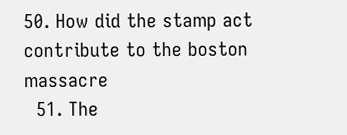50. How did the stamp act contribute to the boston massacre
  51. The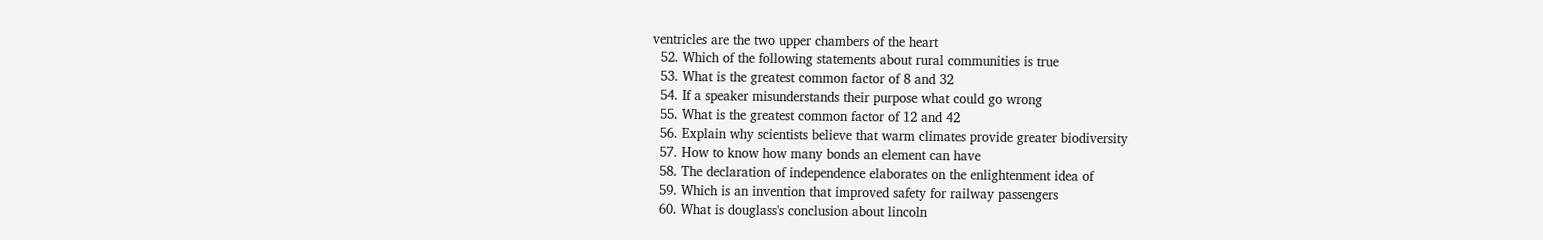ventricles are the two upper chambers of the heart
  52. Which of the following statements about rural communities is true
  53. What is the greatest common factor of 8 and 32
  54. If a speaker misunderstands their purpose what could go wrong
  55. What is the greatest common factor of 12 and 42
  56. Explain why scientists believe that warm climates provide greater biodiversity
  57. How to know how many bonds an element can have
  58. The declaration of independence elaborates on the enlightenment idea of
  59. Which is an invention that improved safety for railway passengers
  60. What is douglass's conclusion about lincoln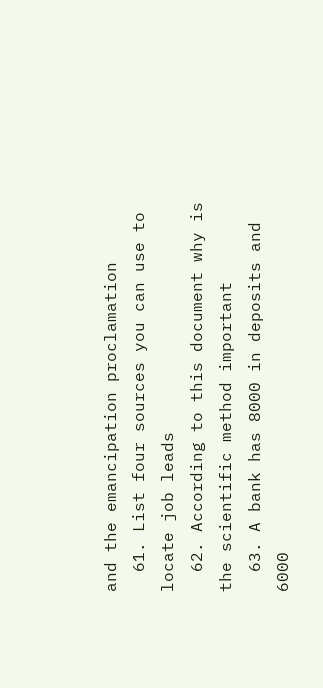and the emancipation proclamation
  61. List four sources you can use to locate job leads
  62. According to this document why is the scientific method important
  63. A bank has 8000 in deposits and 6000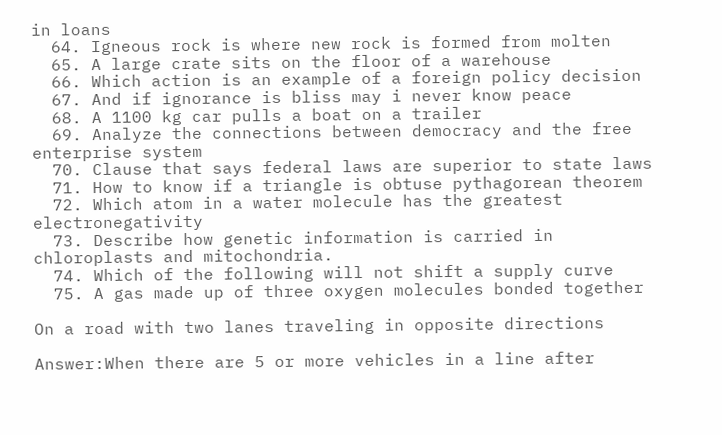in loans
  64. Igneous rock is where new rock is formed from molten
  65. A large crate sits on the floor of a warehouse
  66. Which action is an example of a foreign policy decision
  67. And if ignorance is bliss may i never know peace
  68. A 1100 kg car pulls a boat on a trailer
  69. Analyze the connections between democracy and the free enterprise system
  70. Clause that says federal laws are superior to state laws
  71. How to know if a triangle is obtuse pythagorean theorem
  72. Which atom in a water molecule has the greatest electronegativity
  73. Describe how genetic information is carried in chloroplasts and mitochondria.
  74. Which of the following will not shift a supply curve
  75. A gas made up of three oxygen molecules bonded together

On a road with two lanes traveling in opposite directions

Answer:When there are 5 or more vehicles in a line after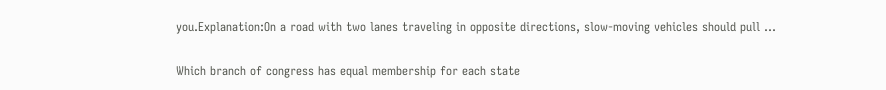you.Explanation:On a road with two lanes traveling in opposite directions, slow-moving vehicles should pull …

Which branch of congress has equal membership for each state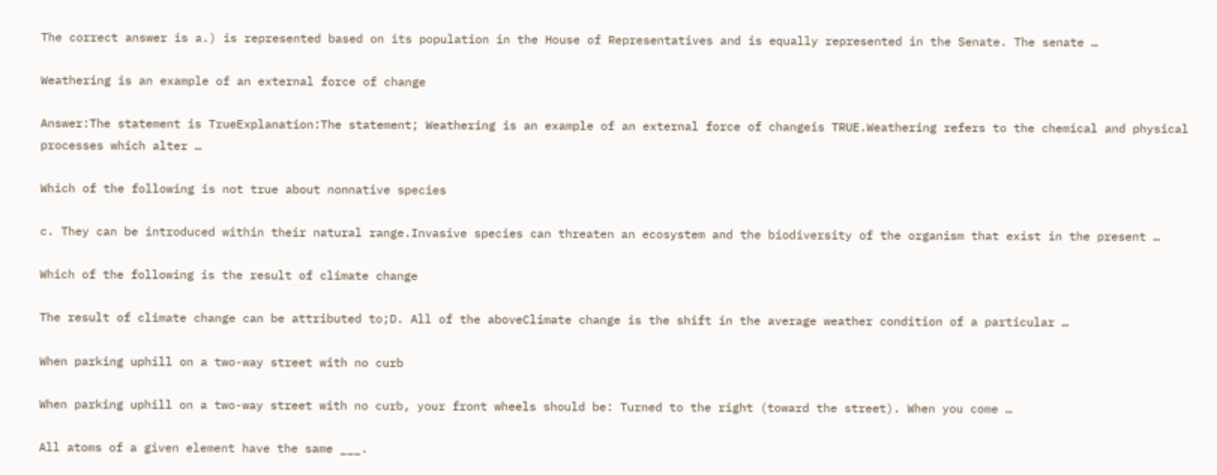The correct answer is a.) is represented based on its population in the House of Representatives and is equally represented in the Senate. The senate …

Weathering is an example of an external force of change

Answer:The statement is TrueExplanation:The statement; Weathering is an example of an external force of changeis TRUE.Weathering refers to the chemical and physical processes which alter …

Which of the following is not true about nonnative species

c. They can be introduced within their natural range.Invasive species can threaten an ecosystem and the biodiversity of the organism that exist in the present …

Which of the following is the result of climate change

The result of climate change can be attributed to;D. All of the aboveClimate change is the shift in the average weather condition of a particular …

When parking uphill on a two-way street with no curb

When parking uphill on a two-way street with no curb, your front wheels should be: Turned to the right (toward the street). When you come …

All atoms of a given element have the same ___.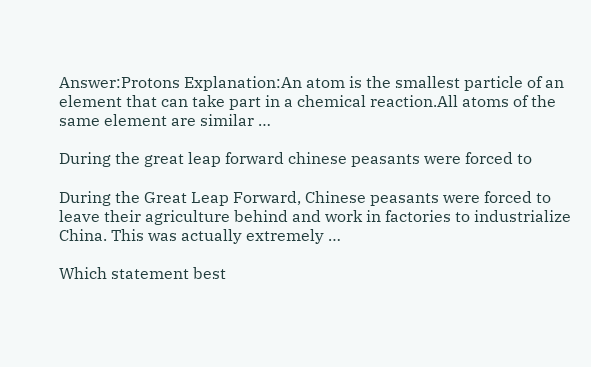Answer:Protons Explanation:An atom is the smallest particle of an element that can take part in a chemical reaction.All atoms of the same element are similar …

During the great leap forward chinese peasants were forced to

During the Great Leap Forward, Chinese peasants were forced to leave their agriculture behind and work in factories to industrialize China. This was actually extremely …

Which statement best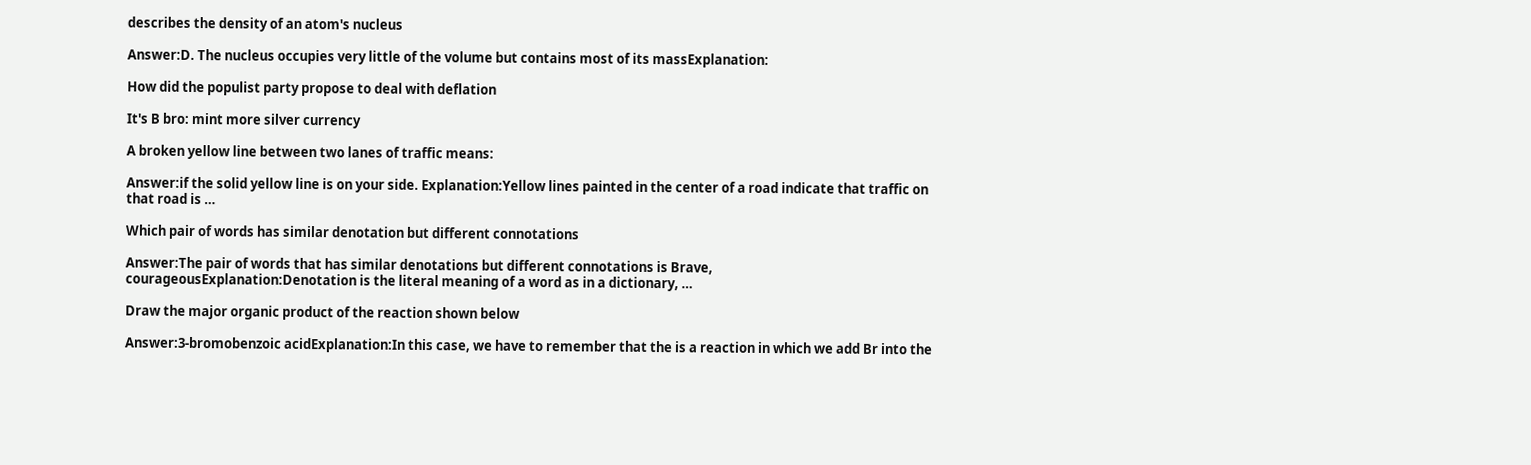describes the density of an atom's nucleus

Answer:D. The nucleus occupies very little of the volume but contains most of its massExplanation:

How did the populist party propose to deal with deflation

It's B bro: mint more silver currency

A broken yellow line between two lanes of traffic means:

Answer:if the solid yellow line is on your side. Explanation:Yellow lines painted in the center of a road indicate that traffic on that road is …

Which pair of words has similar denotation but different connotations

Answer:The pair of words that has similar denotations but different connotations is Brave, courageousExplanation:Denotation is the literal meaning of a word as in a dictionary, …

Draw the major organic product of the reaction shown below

Answer:3-bromobenzoic acidExplanation:In this case, we have to remember that the is a reaction in which we add Br into the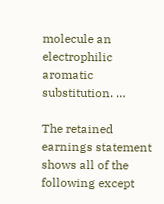molecule an electrophilic aromatic substitution. …

The retained earnings statement shows all of the following except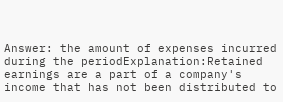Answer: the amount of expenses incurred during the periodExplanation:Retained earnings are a part of a company's income that has not been distributed to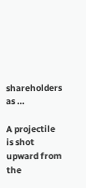shareholders as …

A projectile is shot upward from the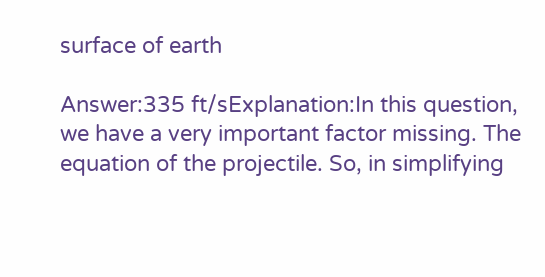surface of earth

Answer:335 ft/sExplanation:In this question, we have a very important factor missing. The equation of the projectile. So, in simplifying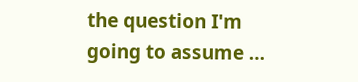the question I'm going to assume …